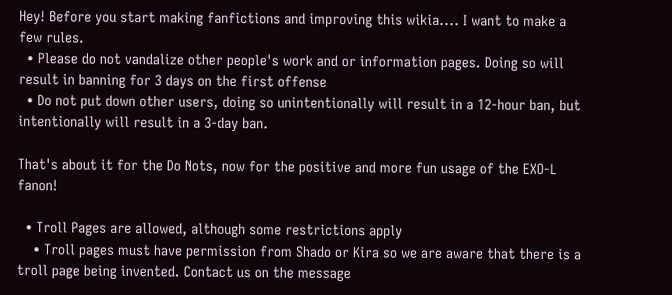Hey! Before you start making fanfictions and improving this wikia.... I want to make a few rules.
  • Please do not vandalize other people's work and or information pages. Doing so will result in banning for 3 days on the first offense
  • Do not put down other users, doing so unintentionally will result in a 12-hour ban, but intentionally will result in a 3-day ban.

That's about it for the Do Nots, now for the positive and more fun usage of the EXO-L fanon!

  • Troll Pages are allowed, although some restrictions apply
    • Troll pages must have permission from Shado or Kira so we are aware that there is a troll page being invented. Contact us on the message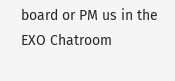board or PM us in the EXO Chatroom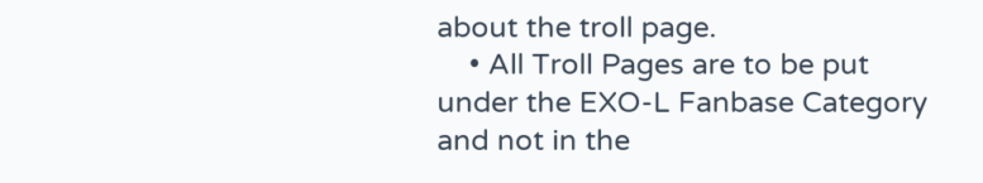about the troll page.
    • All Troll Pages are to be put under the EXO-L Fanbase Category and not in the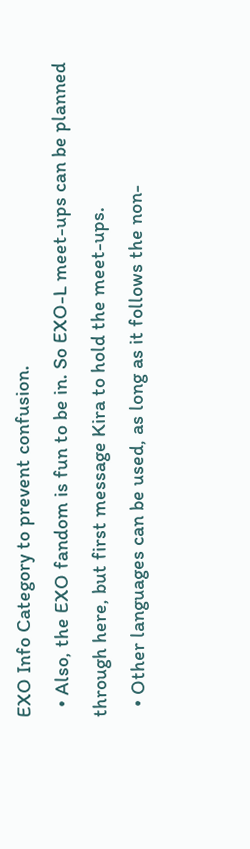EXO Info Category to prevent confusion.
  • Also, the EXO fandom is fun to be in. So EXO-L meet-ups can be planned through here, but first message Kira to hold the meet-ups.
  • Other languages can be used, as long as it follows the non-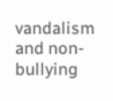vandalism and non-bullying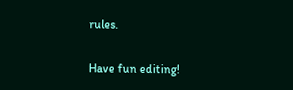rules.

Have fun editing!